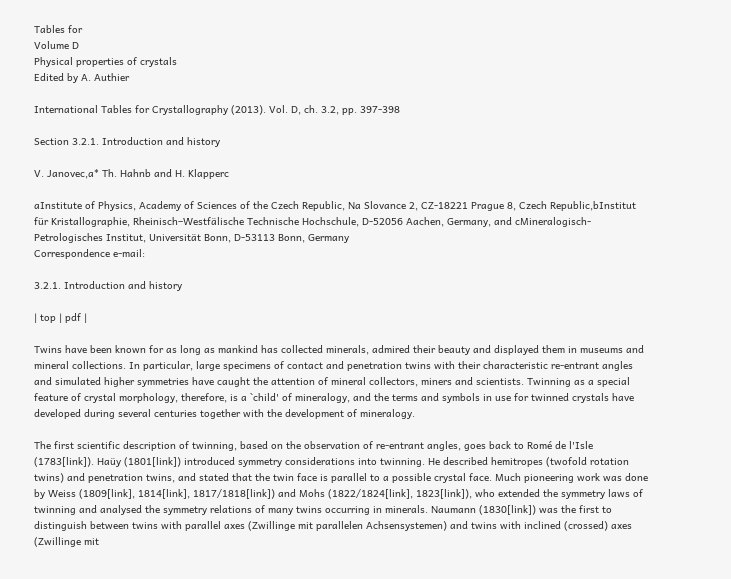Tables for
Volume D
Physical properties of crystals
Edited by A. Authier

International Tables for Crystallography (2013). Vol. D, ch. 3.2, pp. 397-398

Section 3.2.1. Introduction and history

V. Janovec,a* Th. Hahnb and H. Klapperc

aInstitute of Physics, Academy of Sciences of the Czech Republic, Na Slovance 2, CZ-18221 Prague 8, Czech Republic,bInstitut für Kristallographie, Rheinisch–Westfälische Technische Hochschule, D-52056 Aachen, Germany, and cMineralogisch-Petrologisches Institut, Universität Bonn, D-53113 Bonn, Germany
Correspondence e-mail:

3.2.1. Introduction and history

| top | pdf |

Twins have been known for as long as mankind has collected minerals, admired their beauty and displayed them in museums and mineral collections. In particular, large specimens of contact and penetration twins with their characteristic re-entrant angles and simulated higher symmetries have caught the attention of mineral collectors, miners and scientists. Twinning as a special feature of crystal morphology, therefore, is a `child' of mineralogy, and the terms and symbols in use for twinned crystals have developed during several centuries together with the development of mineralogy.

The first scientific description of twinning, based on the observation of re-entrant angles, goes back to Romé de l'Isle (1783[link]). Haüy (1801[link]) introduced symmetry considerations into twinning. He described hemitropes (twofold rotation twins) and penetration twins, and stated that the twin face is parallel to a possible crystal face. Much pioneering work was done by Weiss (1809[link], 1814[link], 1817/1818[link]) and Mohs (1822/1824[link], 1823[link]), who extended the symmetry laws of twinning and analysed the symmetry relations of many twins occurring in minerals. Naumann (1830[link]) was the first to distinguish between twins with parallel axes (Zwillinge mit parallelen Achsensystemen) and twins with inclined (crossed) axes (Zwillinge mit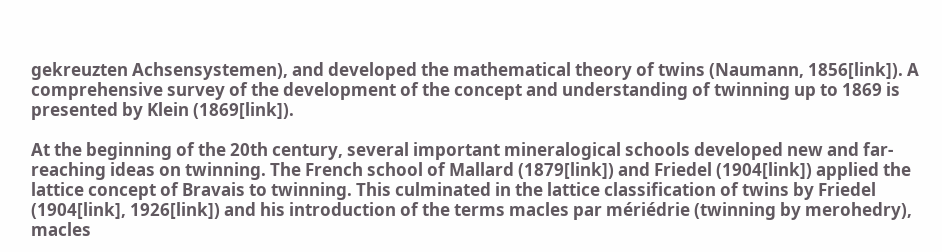gekreuzten Achsensystemen), and developed the mathematical theory of twins (Naumann, 1856[link]). A comprehensive survey of the development of the concept and understanding of twinning up to 1869 is presented by Klein (1869[link]).

At the beginning of the 20th century, several important mineralogical schools developed new and far-reaching ideas on twinning. The French school of Mallard (1879[link]) and Friedel (1904[link]) applied the lattice concept of Bravais to twinning. This culminated in the lattice classification of twins by Friedel (1904[link], 1926[link]) and his introduction of the terms macles par mériédrie (twinning by merohedry), macles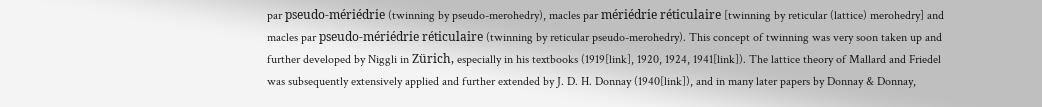par pseudo-mériédrie (twinning by pseudo-merohedry), macles par mériédrie réticulaire [twinning by reticular (lattice) merohedry] and macles par pseudo-mériédrie réticulaire (twinning by reticular pseudo-merohedry). This concept of twinning was very soon taken up and further developed by Niggli in Zürich, especially in his textbooks (1919[link], 1920, 1924, 1941[link]). The lattice theory of Mallard and Friedel was subsequently extensively applied and further extended by J. D. H. Donnay (1940[link]), and in many later papers by Donnay & Donnay,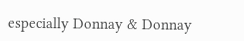especially Donnay & Donnay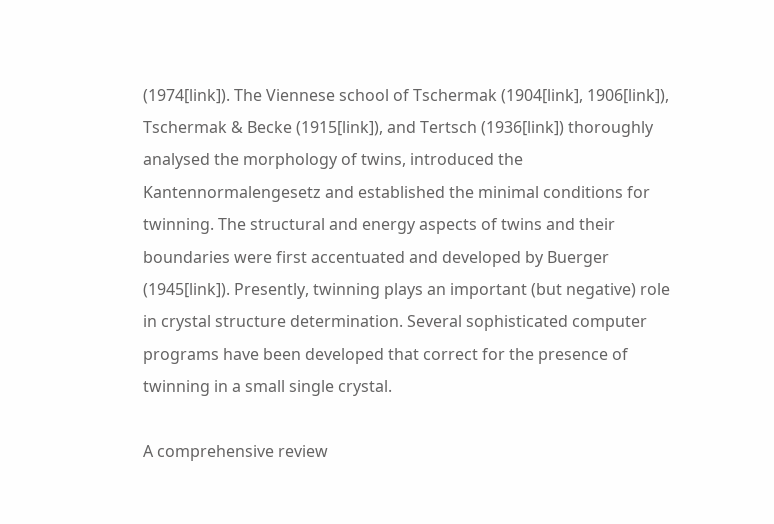(1974[link]). The Viennese school of Tschermak (1904[link], 1906[link]), Tschermak & Becke (1915[link]), and Tertsch (1936[link]) thoroughly analysed the morphology of twins, introduced the Kantennormalengesetz and established the minimal conditions for twinning. The structural and energy aspects of twins and their boundaries were first accentuated and developed by Buerger (1945[link]). Presently, twinning plays an important (but negative) role in crystal structure determination. Several sophisticated computer programs have been developed that correct for the presence of twinning in a small single crystal.

A comprehensive review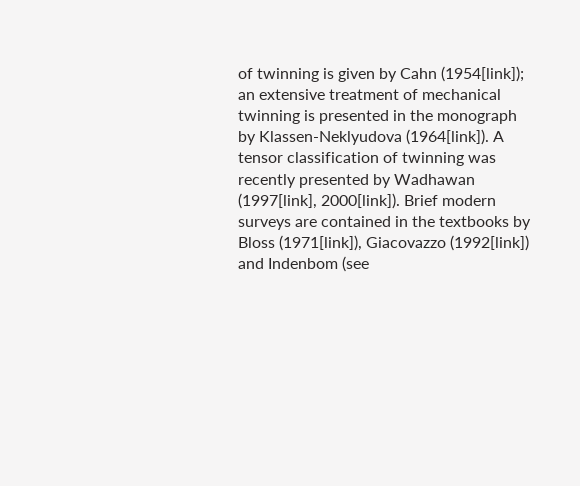of twinning is given by Cahn (1954[link]); an extensive treatment of mechanical twinning is presented in the monograph by Klassen-Neklyudova (1964[link]). A tensor classification of twinning was recently presented by Wadhawan (1997[link], 2000[link]). Brief modern surveys are contained in the textbooks by Bloss (1971[link]), Giacovazzo (1992[link]) and Indenbom (see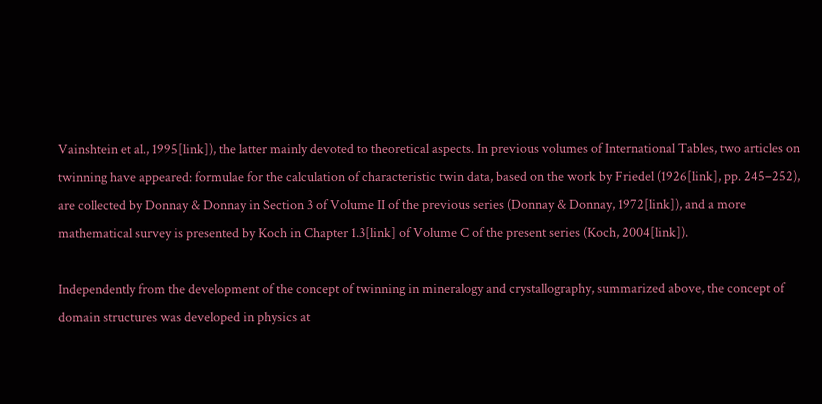Vainshtein et al., 1995[link]), the latter mainly devoted to theoretical aspects. In previous volumes of International Tables, two articles on twinning have appeared: formulae for the calculation of characteristic twin data, based on the work by Friedel (1926[link], pp. 245–252), are collected by Donnay & Donnay in Section 3 of Volume II of the previous series (Donnay & Donnay, 1972[link]), and a more mathematical survey is presented by Koch in Chapter 1.3[link] of Volume C of the present series (Koch, 2004[link]).

Independently from the development of the concept of twinning in mineralogy and crystallography, summarized above, the concept of domain structures was developed in physics at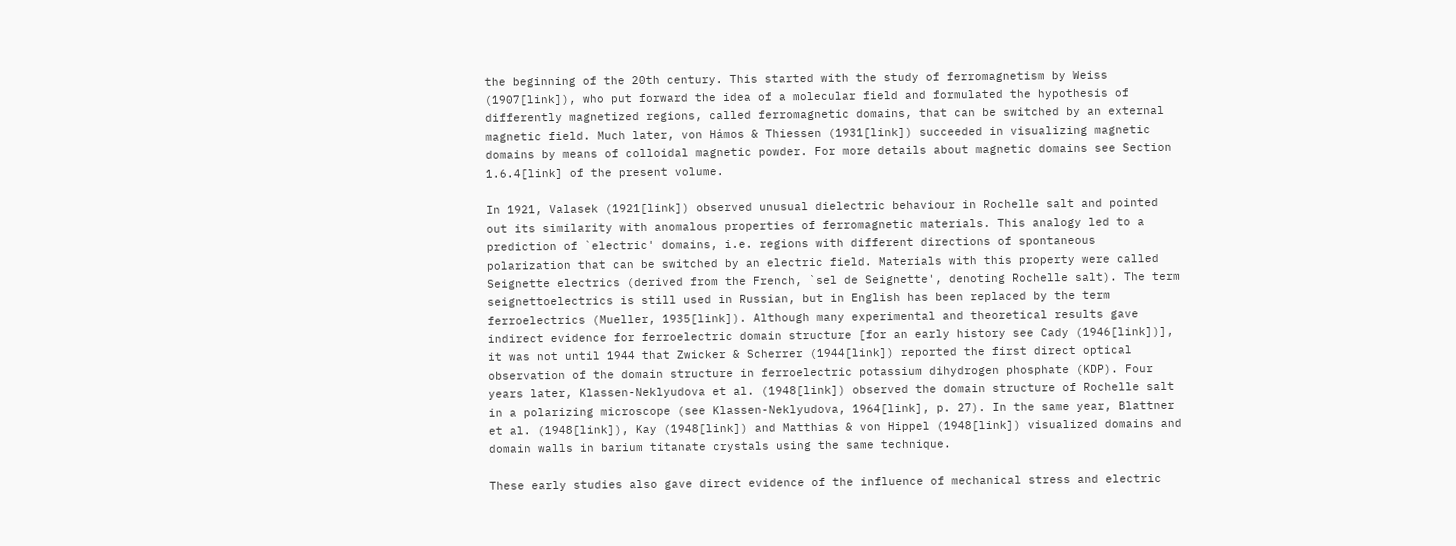the beginning of the 20th century. This started with the study of ferromagnetism by Weiss (1907[link]), who put forward the idea of a molecular field and formulated the hypothesis of differently magnetized regions, called ferromagnetic domains, that can be switched by an external magnetic field. Much later, von Hámos & Thiessen (1931[link]) succeeded in visualizing magnetic domains by means of colloidal magnetic powder. For more details about magnetic domains see Section 1.6.4[link] of the present volume.

In 1921, Valasek (1921[link]) observed unusual dielectric behaviour in Rochelle salt and pointed out its similarity with anomalous properties of ferromagnetic materials. This analogy led to a prediction of `electric' domains, i.e. regions with different directions of spontaneous polarization that can be switched by an electric field. Materials with this property were called Seignette electrics (derived from the French, `sel de Seignette', denoting Rochelle salt). The term seignettoelectrics is still used in Russian, but in English has been replaced by the term ferroelectrics (Mueller, 1935[link]). Although many experimental and theoretical results gave indirect evidence for ferroelectric domain structure [for an early history see Cady (1946[link])], it was not until 1944 that Zwicker & Scherrer (1944[link]) reported the first direct optical observation of the domain structure in ferroelectric potassium dihydrogen phosphate (KDP). Four years later, Klassen-Neklyudova et al. (1948[link]) observed the domain structure of Rochelle salt in a polarizing microscope (see Klassen-Neklyudova, 1964[link], p. 27). In the same year, Blattner et al. (1948[link]), Kay (1948[link]) and Matthias & von Hippel (1948[link]) visualized domains and domain walls in barium titanate crystals using the same technique.

These early studies also gave direct evidence of the influence of mechanical stress and electric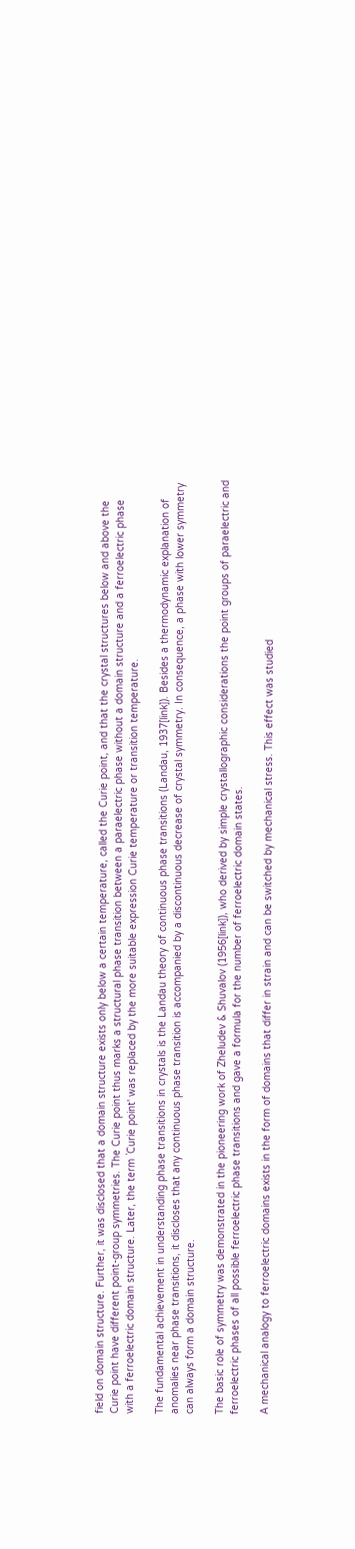field on domain structure. Further, it was disclosed that a domain structure exists only below a certain temperature, called the Curie point, and that the crystal structures below and above the Curie point have different point-group symmetries. The Curie point thus marks a structural phase transition between a paraelectric phase without a domain structure and a ferroelectric phase with a ferroelectric domain structure. Later, the term `Curie point' was replaced by the more suitable expression Curie temperature or transition temperature.

The fundamental achievement in understanding phase transitions in crystals is the Landau theory of continuous phase transitions (Landau, 1937[link]). Besides a thermodynamic explanation of anomalies near phase transitions, it discloses that any continuous phase transition is accompanied by a discontinuous decrease of crystal symmetry. In consequence, a phase with lower symmetry can always form a domain structure.

The basic role of symmetry was demonstrated in the pioneering work of Zheludev & Shuvalov (1956[link]), who derived by simple crystallographic considerations the point groups of paraelectric and ferroelectric phases of all possible ferroelectric phase transitions and gave a formula for the number of ferroelectric domain states.

A mechanical analogy to ferroelectric domains exists in the form of domains that differ in strain and can be switched by mechanical stress. This effect was studied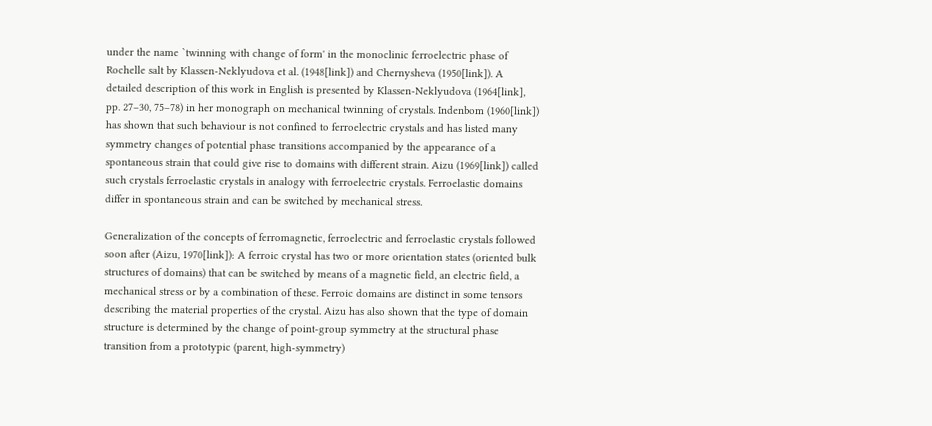under the name `twinning with change of form' in the monoclinic ferroelectric phase of Rochelle salt by Klassen-Neklyudova et al. (1948[link]) and Chernysheva (1950[link]). A detailed description of this work in English is presented by Klassen-Neklyudova (1964[link], pp. 27–30, 75–78) in her monograph on mechanical twinning of crystals. Indenbom (1960[link]) has shown that such behaviour is not confined to ferroelectric crystals and has listed many symmetry changes of potential phase transitions accompanied by the appearance of a spontaneous strain that could give rise to domains with different strain. Aizu (1969[link]) called such crystals ferroelastic crystals in analogy with ferroelectric crystals. Ferroelastic domains differ in spontaneous strain and can be switched by mechanical stress.

Generalization of the concepts of ferromagnetic, ferroelectric and ferroelastic crystals followed soon after (Aizu, 1970[link]): A ferroic crystal has two or more orientation states (oriented bulk structures of domains) that can be switched by means of a magnetic field, an electric field, a mechanical stress or by a combination of these. Ferroic domains are distinct in some tensors describing the material properties of the crystal. Aizu has also shown that the type of domain structure is determined by the change of point-group symmetry at the structural phase transition from a prototypic (parent, high-symmetry)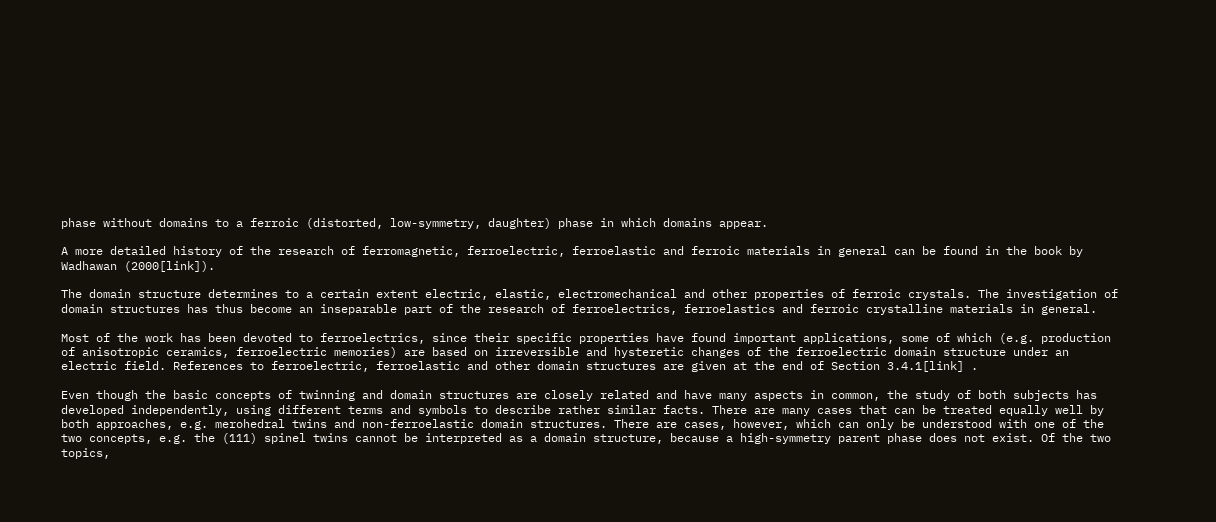phase without domains to a ferroic (distorted, low-symmetry, daughter) phase in which domains appear.

A more detailed history of the research of ferromagnetic, ferroelectric, ferroelastic and ferroic materials in general can be found in the book by Wadhawan (2000[link]).

The domain structure determines to a certain extent electric, elastic, electromechanical and other properties of ferroic crystals. The investigation of domain structures has thus become an inseparable part of the research of ferroelectrics, ferroelastics and ferroic crystalline materials in general.

Most of the work has been devoted to ferroelectrics, since their specific properties have found important applications, some of which (e.g. production of anisotropic ceramics, ferroelectric memories) are based on irreversible and hysteretic changes of the ferroelectric domain structure under an electric field. References to ferroelectric, ferroelastic and other domain structures are given at the end of Section 3.4.1[link] .

Even though the basic concepts of twinning and domain structures are closely related and have many aspects in common, the study of both subjects has developed independently, using different terms and symbols to describe rather similar facts. There are many cases that can be treated equally well by both approaches, e.g. merohedral twins and non-ferroelastic domain structures. There are cases, however, which can only be understood with one of the two concepts, e.g. the (111) spinel twins cannot be interpreted as a domain structure, because a high-symmetry parent phase does not exist. Of the two topics,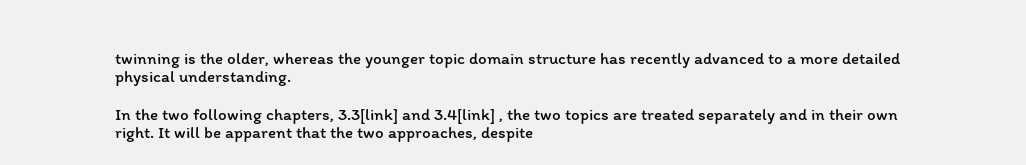twinning is the older, whereas the younger topic domain structure has recently advanced to a more detailed physical understanding.

In the two following chapters, 3.3[link] and 3.4[link] , the two topics are treated separately and in their own right. It will be apparent that the two approaches, despite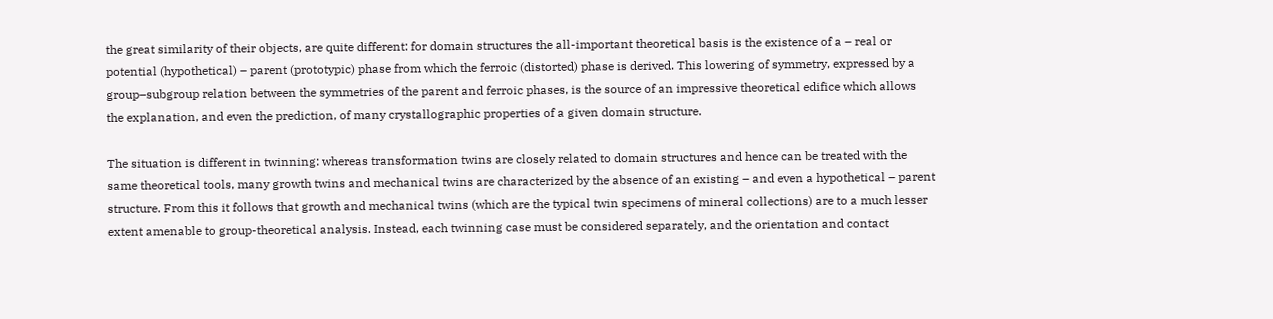the great similarity of their objects, are quite different: for domain structures the all-important theoretical basis is the existence of a – real or potential (hypothetical) – parent (prototypic) phase from which the ferroic (distorted) phase is derived. This lowering of symmetry, expressed by a group–subgroup relation between the symmetries of the parent and ferroic phases, is the source of an impressive theoretical edifice which allows the explanation, and even the prediction, of many crystallographic properties of a given domain structure.

The situation is different in twinning: whereas transformation twins are closely related to domain structures and hence can be treated with the same theoretical tools, many growth twins and mechanical twins are characterized by the absence of an existing – and even a hypothetical – parent structure. From this it follows that growth and mechanical twins (which are the typical twin specimens of mineral collections) are to a much lesser extent amenable to group-theoretical analysis. Instead, each twinning case must be considered separately, and the orientation and contact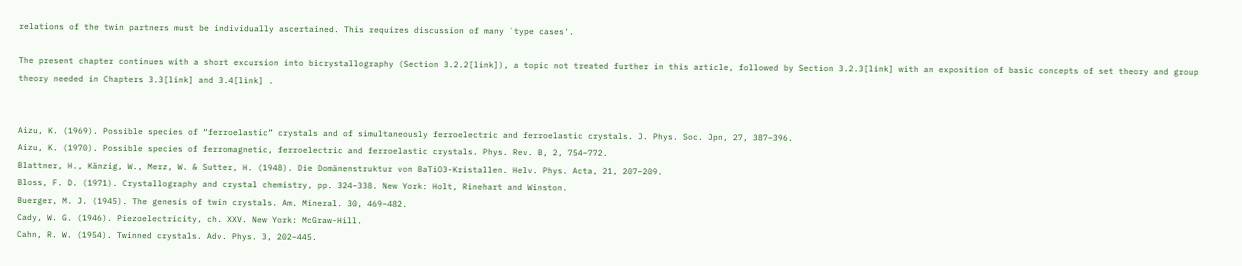relations of the twin partners must be individually ascertained. This requires discussion of many `type cases'.

The present chapter continues with a short excursion into bicrystallography (Section 3.2.2[link]), a topic not treated further in this article, followed by Section 3.2.3[link] with an exposition of basic concepts of set theory and group theory needed in Chapters 3.3[link] and 3.4[link] .


Aizu, K. (1969). Possible species of “ferroelastic” crystals and of simultaneously ferroelectric and ferroelastic crystals. J. Phys. Soc. Jpn, 27, 387–396.
Aizu, K. (1970). Possible species of ferromagnetic, ferroelectric and ferroelastic crystals. Phys. Rev. B, 2, 754–772.
Blattner, H., Känzig, W., Merz, W. & Sutter, H. (1948). Die Domänenstruktur von BaTiO3-Kristallen. Helv. Phys. Acta, 21, 207–209.
Bloss, F. D. (1971). Crystallography and crystal chemistry, pp. 324–338. New York: Holt, Rinehart and Winston.
Buerger, M. J. (1945). The genesis of twin crystals. Am. Mineral. 30, 469–482.
Cady, W. G. (1946). Piezoelectricity, ch. XXV. New York: McGraw-Hill.
Cahn, R. W. (1954). Twinned crystals. Adv. Phys. 3, 202–445.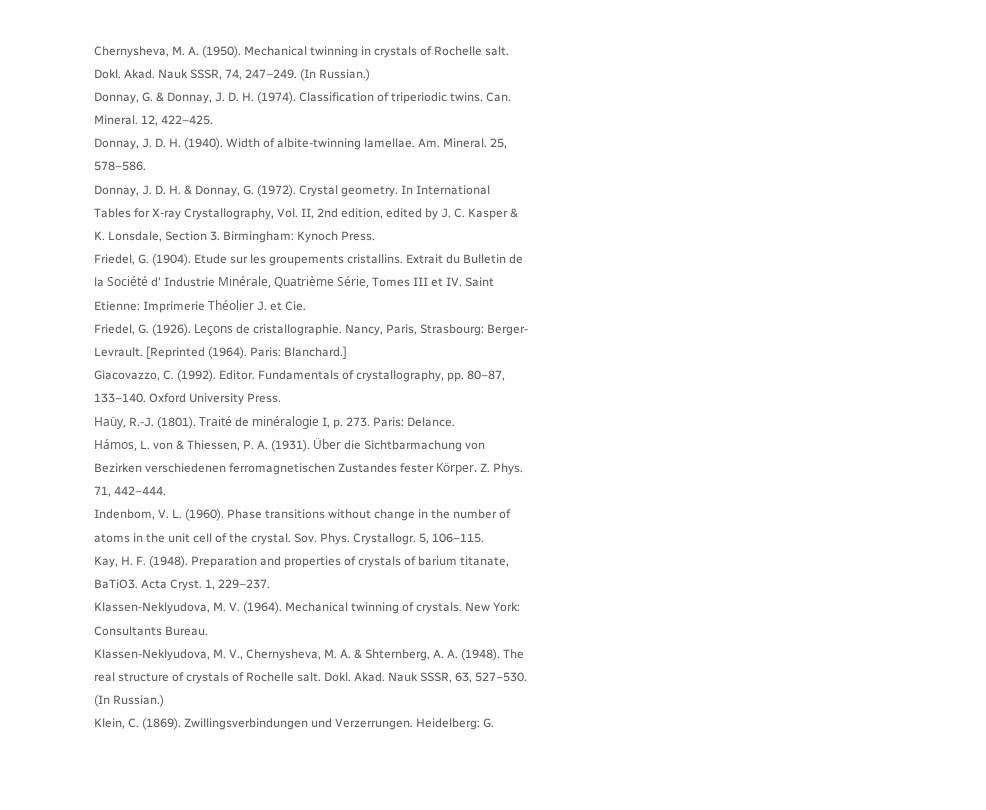Chernysheva, M. A. (1950). Mechanical twinning in crystals of Rochelle salt. Dokl. Akad. Nauk SSSR, 74, 247–249. (In Russian.)
Donnay, G. & Donnay, J. D. H. (1974). Classification of triperiodic twins. Can. Mineral. 12, 422–425.
Donnay, J. D. H. (1940). Width of albite-twinning lamellae. Am. Mineral. 25, 578–586.
Donnay, J. D. H. & Donnay, G. (1972). Crystal geometry. In International Tables for X-ray Crystallography, Vol. II, 2nd edition, edited by J. C. Kasper & K. Lonsdale, Section 3. Birmingham: Kynoch Press.
Friedel, G. (1904). Etude sur les groupements cristallins. Extrait du Bulletin de la Société d' Industrie Minérale, Quatrième Série, Tomes III et IV. Saint Etienne: Imprimerie Théolier J. et Cie.
Friedel, G. (1926). Leçons de cristallographie. Nancy, Paris, Strasbourg: Berger-Levrault. [Reprinted (1964). Paris: Blanchard.]
Giacovazzo, C. (1992). Editor. Fundamentals of crystallography, pp. 80–87, 133–140. Oxford University Press.
Haüy, R.-J. (1801). Traité de minéralogie I, p. 273. Paris: Delance.
Hámos, L. von & Thiessen, P. A. (1931). Über die Sichtbarmachung von Bezirken verschiedenen ferromagnetischen Zustandes fester Körper. Z. Phys. 71, 442–444.
Indenbom, V. L. (1960). Phase transitions without change in the number of atoms in the unit cell of the crystal. Sov. Phys. Crystallogr. 5, 106–115.
Kay, H. F. (1948). Preparation and properties of crystals of barium titanate, BaTiO3. Acta Cryst. 1, 229–237.
Klassen-Neklyudova, M. V. (1964). Mechanical twinning of crystals. New York: Consultants Bureau.
Klassen-Neklyudova, M. V., Chernysheva, M. A. & Shternberg, A. A. (1948). The real structure of crystals of Rochelle salt. Dokl. Akad. Nauk SSSR, 63, 527–530. (In Russian.)
Klein, C. (1869). Zwillingsverbindungen und Verzerrungen. Heidelberg: G.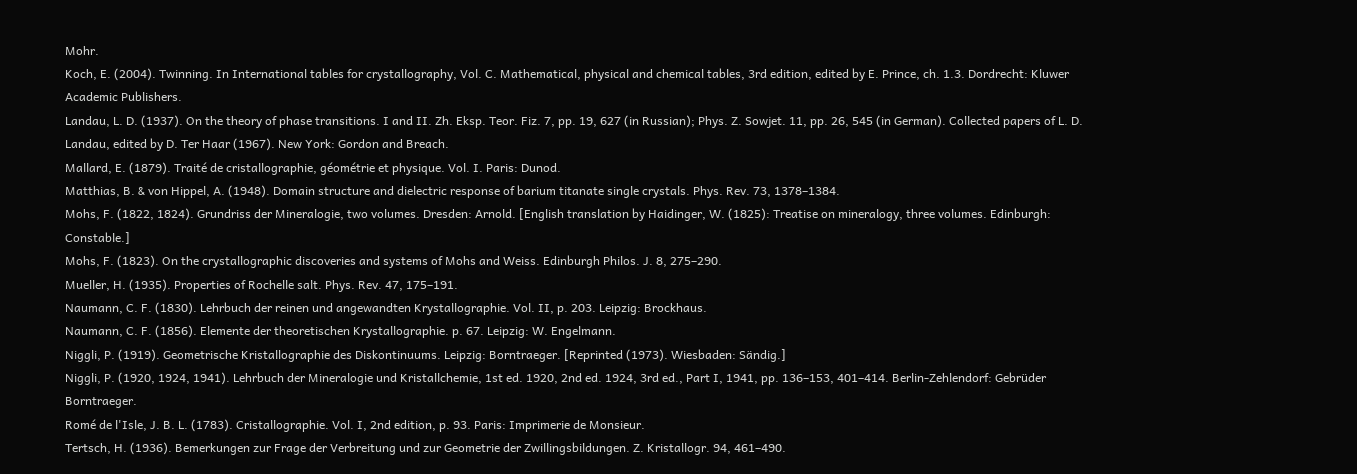Mohr.
Koch, E. (2004). Twinning. In International tables for crystallography, Vol. C. Mathematical, physical and chemical tables, 3rd edition, edited by E. Prince, ch. 1.3. Dordrecht: Kluwer Academic Publishers.
Landau, L. D. (1937). On the theory of phase transitions. I and II. Zh. Eksp. Teor. Fiz. 7, pp. 19, 627 (in Russian); Phys. Z. Sowjet. 11, pp. 26, 545 (in German). Collected papers of L. D. Landau, edited by D. Ter Haar (1967). New York: Gordon and Breach.
Mallard, E. (1879). Traité de cristallographie, géométrie et physique. Vol. I. Paris: Dunod.
Matthias, B. & von Hippel, A. (1948). Domain structure and dielectric response of barium titanate single crystals. Phys. Rev. 73, 1378–1384.
Mohs, F. (1822, 1824). Grundriss der Mineralogie, two volumes. Dresden: Arnold. [English translation by Haidinger, W. (1825): Treatise on mineralogy, three volumes. Edinburgh: Constable.]
Mohs, F. (1823). On the crystallographic discoveries and systems of Mohs and Weiss. Edinburgh Philos. J. 8, 275–290.
Mueller, H. (1935). Properties of Rochelle salt. Phys. Rev. 47, 175–191.
Naumann, C. F. (1830). Lehrbuch der reinen und angewandten Krystallographie. Vol. II, p. 203. Leipzig: Brockhaus.
Naumann, C. F. (1856). Elemente der theoretischen Krystallographie. p. 67. Leipzig: W. Engelmann.
Niggli, P. (1919). Geometrische Kristallographie des Diskontinuums. Leipzig: Borntraeger. [Reprinted (1973). Wiesbaden: Sändig.]
Niggli, P. (1920, 1924, 1941). Lehrbuch der Mineralogie und Kristallchemie, 1st ed. 1920, 2nd ed. 1924, 3rd ed., Part I, 1941, pp. 136–153, 401–414. Berlin-Zehlendorf: Gebrüder Borntraeger.
Romé de l'Isle, J. B. L. (1783). Cristallographie. Vol. I, 2nd edition, p. 93. Paris: Imprimerie de Monsieur.
Tertsch, H. (1936). Bemerkungen zur Frage der Verbreitung und zur Geometrie der Zwillingsbildungen. Z. Kristallogr. 94, 461–490.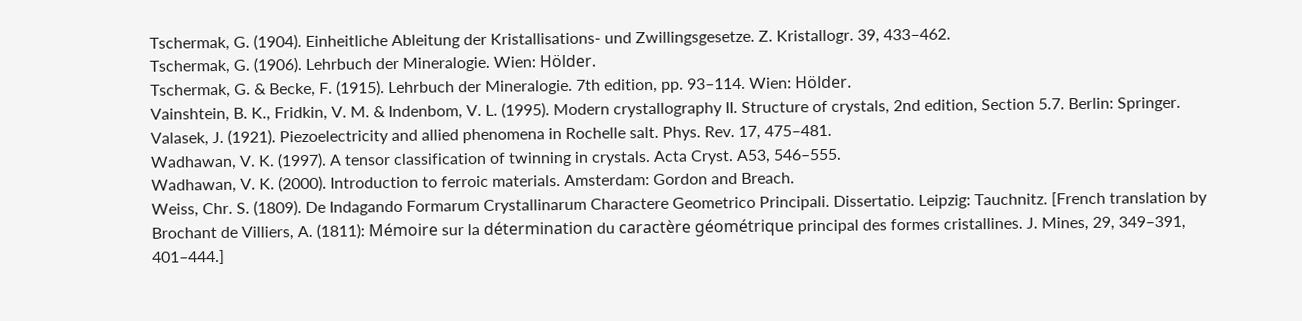Tschermak, G. (1904). Einheitliche Ableitung der Kristallisations- und Zwillingsgesetze. Z. Kristallogr. 39, 433–462.
Tschermak, G. (1906). Lehrbuch der Mineralogie. Wien: Hölder.
Tschermak, G. & Becke, F. (1915). Lehrbuch der Mineralogie. 7th edition, pp. 93–114. Wien: Hölder.
Vainshtein, B. K., Fridkin, V. M. & Indenbom, V. L. (1995). Modern crystallography II. Structure of crystals, 2nd edition, Section 5.7. Berlin: Springer.
Valasek, J. (1921). Piezoelectricity and allied phenomena in Rochelle salt. Phys. Rev. 17, 475–481.
Wadhawan, V. K. (1997). A tensor classification of twinning in crystals. Acta Cryst. A53, 546–555.
Wadhawan, V. K. (2000). Introduction to ferroic materials. Amsterdam: Gordon and Breach.
Weiss, Chr. S. (1809). De Indagando Formarum Crystallinarum Charactere Geometrico Principali. Dissertatio. Leipzig: Tauchnitz. [French translation by Brochant de Villiers, A. (1811): Mémoire sur la détermination du caractère géométrique principal des formes cristallines. J. Mines, 29, 349–391, 401–444.]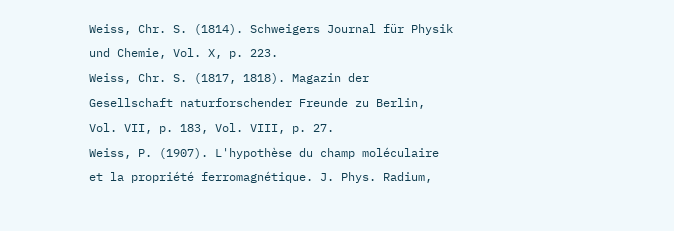Weiss, Chr. S. (1814). Schweigers Journal für Physik und Chemie, Vol. X, p. 223.
Weiss, Chr. S. (1817, 1818). Magazin der Gesellschaft naturforschender Freunde zu Berlin, Vol. VII, p. 183, Vol. VIII, p. 27.
Weiss, P. (1907). L'hypothèse du champ moléculaire et la propriété ferromagnétique. J. Phys. Radium,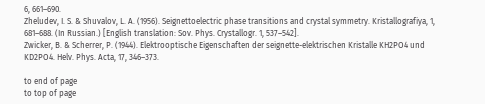6, 661–690.
Zheludev, I. S. & Shuvalov, L. A. (1956). Seignettoelectric phase transitions and crystal symmetry. Kristallografiya, 1, 681–688. (In Russian.) [English translation: Sov. Phys. Crystallogr. 1, 537–542].
Zwicker, B. & Scherrer, P. (1944). Elektrooptische Eigenschaften der seignette-elektrischen Kristalle KH2PO4 und KD2PO4. Helv. Phys. Acta, 17, 346–373.

to end of page
to top of page